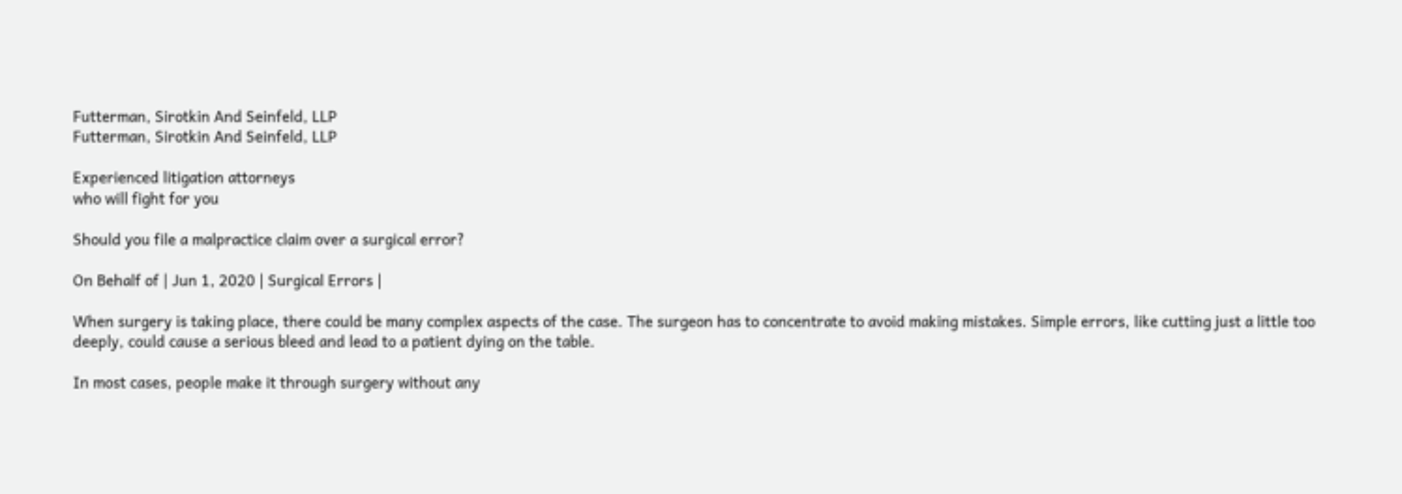Futterman, Sirotkin And Seinfeld, LLP
Futterman, Sirotkin And Seinfeld, LLP

Experienced litigation attorneys
who will fight for you

Should you file a malpractice claim over a surgical error?

On Behalf of | Jun 1, 2020 | Surgical Errors |

When surgery is taking place, there could be many complex aspects of the case. The surgeon has to concentrate to avoid making mistakes. Simple errors, like cutting just a little too deeply, could cause a serious bleed and lead to a patient dying on the table.

In most cases, people make it through surgery without any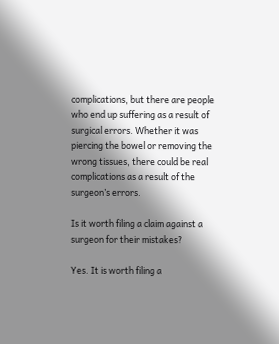complications, but there are people who end up suffering as a result of surgical errors. Whether it was piercing the bowel or removing the wrong tissues, there could be real complications as a result of the surgeon’s errors.

Is it worth filing a claim against a surgeon for their mistakes?

Yes. It is worth filing a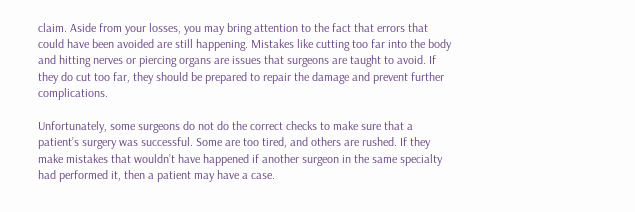claim. Aside from your losses, you may bring attention to the fact that errors that could have been avoided are still happening. Mistakes like cutting too far into the body and hitting nerves or piercing organs are issues that surgeons are taught to avoid. If they do cut too far, they should be prepared to repair the damage and prevent further complications.

Unfortunately, some surgeons do not do the correct checks to make sure that a patient’s surgery was successful. Some are too tired, and others are rushed. If they make mistakes that wouldn’t have happened if another surgeon in the same specialty had performed it, then a patient may have a case.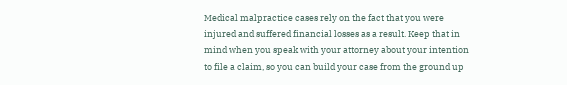Medical malpractice cases rely on the fact that you were injured and suffered financial losses as a result. Keep that in mind when you speak with your attorney about your intention to file a claim, so you can build your case from the ground up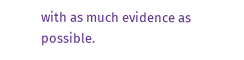with as much evidence as possible.